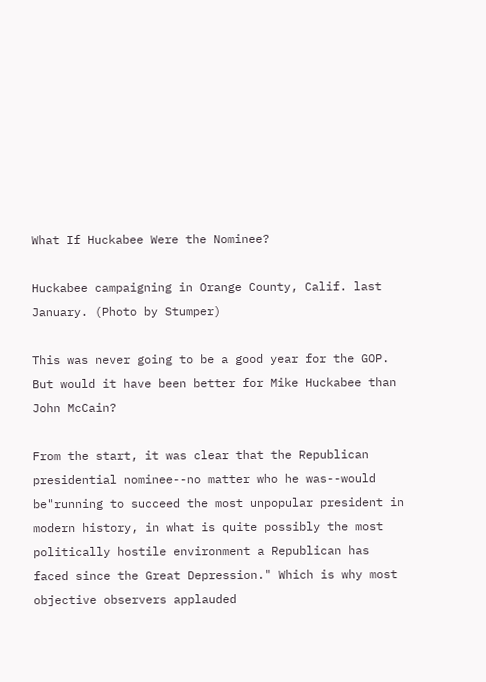What If Huckabee Were the Nominee?

Huckabee campaigning in Orange County, Calif. last January. (Photo by Stumper)

This was never going to be a good year for the GOP. But would it have been better for Mike Huckabee than John McCain?

From the start, it was clear that the Republican presidential nominee--no matter who he was--would be"running to succeed the most unpopular president in modern history, in what is quite possibly the most politically hostile environment a Republican has faced since the Great Depression." Which is why most objective observers applauded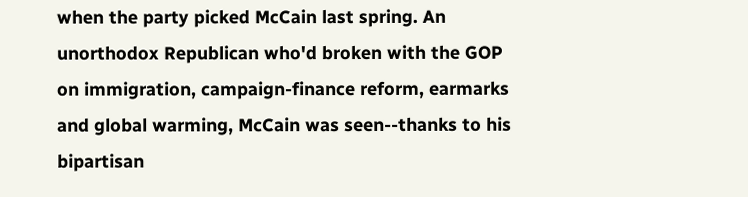when the party picked McCain last spring. An unorthodox Republican who'd broken with the GOP on immigration, campaign-finance reform, earmarks and global warming, McCain was seen--thanks to his bipartisan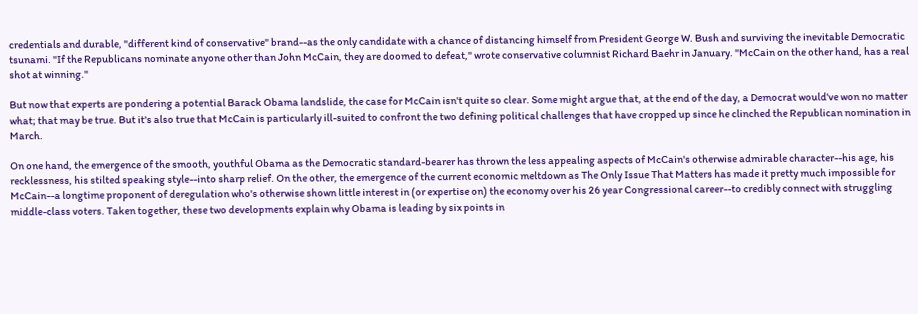credentials and durable, "different kind of conservative" brand--as the only candidate with a chance of distancing himself from President George W. Bush and surviving the inevitable Democratic tsunami. "If the Republicans nominate anyone other than John McCain, they are doomed to defeat," wrote conservative columnist Richard Baehr in January. "McCain on the other hand, has a real shot at winning."

But now that experts are pondering a potential Barack Obama landslide, the case for McCain isn't quite so clear. Some might argue that, at the end of the day, a Democrat would've won no matter what; that may be true. But it's also true that McCain is particularly ill-suited to confront the two defining political challenges that have cropped up since he clinched the Republican nomination in March.

On one hand, the emergence of the smooth, youthful Obama as the Democratic standard-bearer has thrown the less appealing aspects of McCain's otherwise admirable character--his age, his recklessness, his stilted speaking style--into sharp relief. On the other, the emergence of the current economic meltdown as The Only Issue That Matters has made it pretty much impossible for McCain--a longtime proponent of deregulation who's otherwise shown little interest in (or expertise on) the economy over his 26 year Congressional career--to credibly connect with struggling middle-class voters. Taken together, these two developments explain why Obama is leading by six points in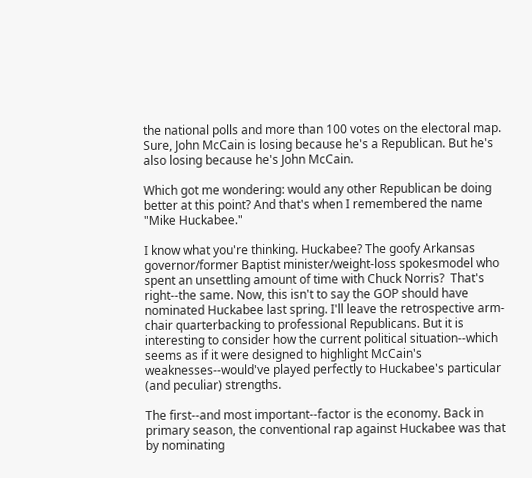the national polls and more than 100 votes on the electoral map. Sure, John McCain is losing because he's a Republican. But he's also losing because he's John McCain.

Which got me wondering: would any other Republican be doing better at this point? And that's when I remembered the name "Mike Huckabee."

I know what you're thinking. Huckabee? The goofy Arkansas governor/former Baptist minister/weight-loss spokesmodel who spent an unsettling amount of time with Chuck Norris?  That's right--the same. Now, this isn't to say the GOP should have nominated Huckabee last spring. I'll leave the retrospective arm-chair quarterbacking to professional Republicans. But it is interesting to consider how the current political situation--which seems as if it were designed to highlight McCain's weaknesses--would've played perfectly to Huckabee's particular (and peculiar) strengths.

The first--and most important--factor is the economy. Back in primary season, the conventional rap against Huckabee was that by nominating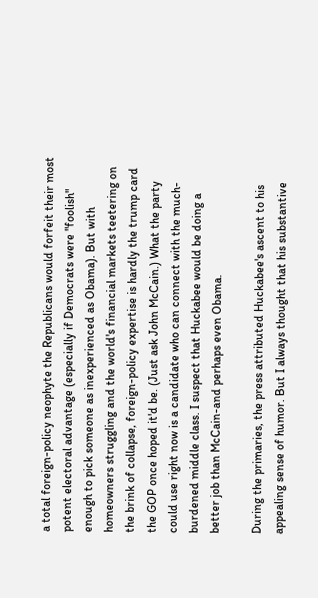a total foreign-policy neophyte the Republicans would forfeit their most potent electoral advantage (especially if Democrats were "foolish" enough to pick someone as inexperienced as Obama). But with homeowners struggling and the world's financial markets teetering on the brink of collapse, foreign-policy expertise is hardly the trump card the GOP once hoped it'd be. (Just ask John McCain.) What the party could use right now is a candidate who can connect with the much-burdened middle class. I suspect that Huckabee would be doing a better job than McCain-and perhaps even Obama.

During the primaries, the press attributed Huckabee's ascent to his appealing sense of humor. But I always thought that his substantive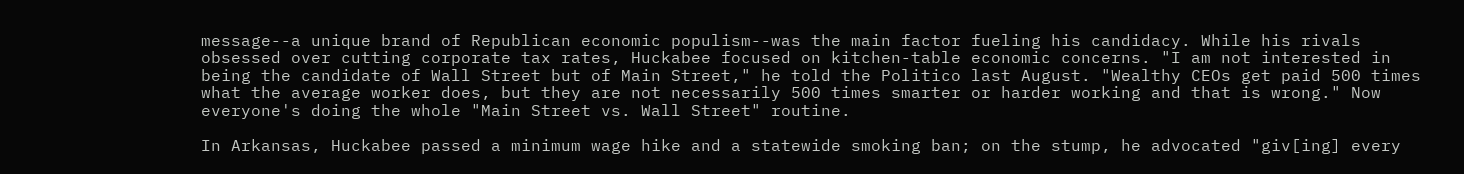message--a unique brand of Republican economic populism--was the main factor fueling his candidacy. While his rivals obsessed over cutting corporate tax rates, Huckabee focused on kitchen-table economic concerns. "I am not interested in being the candidate of Wall Street but of Main Street," he told the Politico last August. "Wealthy CEOs get paid 500 times what the average worker does, but they are not necessarily 500 times smarter or harder working and that is wrong." Now everyone's doing the whole "Main Street vs. Wall Street" routine.

In Arkansas, Huckabee passed a minimum wage hike and a statewide smoking ban; on the stump, he advocated "giv[ing] every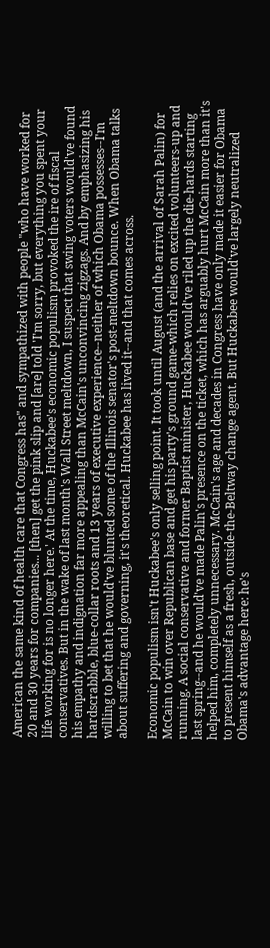American the same kind of health care that Congress has" and sympathized with people "who have worked for 20 and 30 years for companies... [then] get the pink slip and [are] told 'I'm sorry, but everything you spent your life working for is no longer here.' At the time, Huckabee's economic populism provoked the ire of fiscal conservatives. But in the wake of last month's Wall Street meltdown, I suspect that swing voters would've found his empathy and indignation far more appealing than McCain's unconvincing zigzags. And by emphasizing his hardscrabble, blue-collar roots and 13 years of executive experience--neither of which Obama possesses--I'm willing to bet that he would've blunted some of the Illinois senator's post-meltdown bounce. When Obama talks about suffering and governing, it's theoretical. Huckabee has lived it--and that comes across.

Economic populism isn't Huckabee's only selling point. It took until August (and the arrival of Sarah Palin) for McCain to win over Republican base and get his party's ground game-which relies on excited volunteers-up and running. A social conservative and former Baptist minister, Huckabee would've riled up the die-hards starting last spring--and he would've made Palin's presence on the ticket, which has arguably hurt McCain more than it's helped him, completely unnecessary. McCain's age and decades in Congress have only made it easier for Obama to present himself as a fresh, outside-the-Beltway change agent. But Huckabee would've largely neutralized Obama's advantage here: he's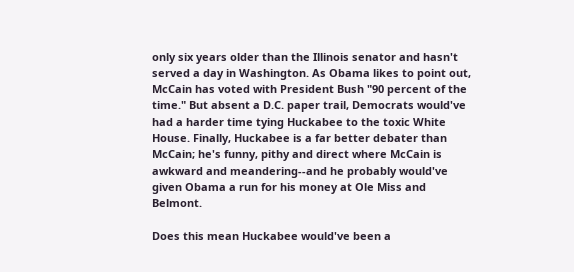only six years older than the Illinois senator and hasn't served a day in Washington. As Obama likes to point out, McCain has voted with President Bush "90 percent of the time." But absent a D.C. paper trail, Democrats would've had a harder time tying Huckabee to the toxic White House. Finally, Huckabee is a far better debater than McCain; he's funny, pithy and direct where McCain is awkward and meandering--and he probably would've given Obama a run for his money at Ole Miss and Belmont.

Does this mean Huckabee would've been a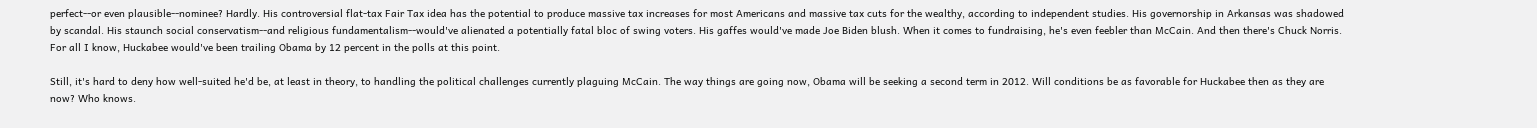perfect--or even plausible--nominee? Hardly. His controversial flat-tax Fair Tax idea has the potential to produce massive tax increases for most Americans and massive tax cuts for the wealthy, according to independent studies. His governorship in Arkansas was shadowed by scandal. His staunch social conservatism--and religious fundamentalism--would've alienated a potentially fatal bloc of swing voters. His gaffes would've made Joe Biden blush. When it comes to fundraising, he's even feebler than McCain. And then there's Chuck Norris. For all I know, Huckabee would've been trailing Obama by 12 percent in the polls at this point.

Still, it's hard to deny how well-suited he'd be, at least in theory, to handling the political challenges currently plaguing McCain. The way things are going now, Obama will be seeking a second term in 2012. Will conditions be as favorable for Huckabee then as they are now? Who knows.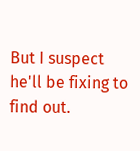But I suspect he'll be fixing to find out.